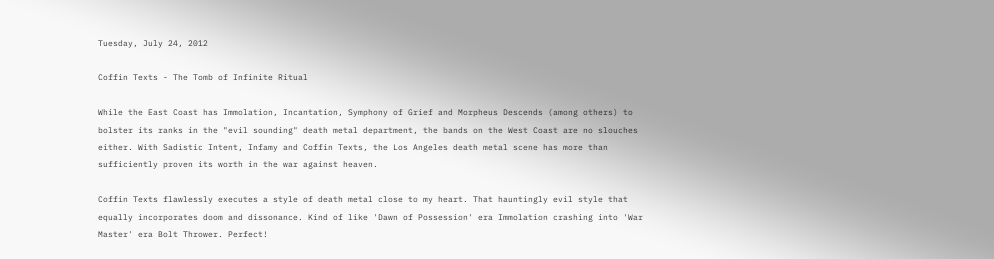Tuesday, July 24, 2012

Coffin Texts - The Tomb of Infinite Ritual

While the East Coast has Immolation, Incantation, Symphony of Grief and Morpheus Descends (among others) to bolster its ranks in the "evil sounding" death metal department, the bands on the West Coast are no slouches either. With Sadistic Intent, Infamy and Coffin Texts, the Los Angeles death metal scene has more than sufficiently proven its worth in the war against heaven.

Coffin Texts flawlessly executes a style of death metal close to my heart. That hauntingly evil style that equally incorporates doom and dissonance. Kind of like 'Dawn of Possession' era Immolation crashing into 'War Master' era Bolt Thrower. Perfect!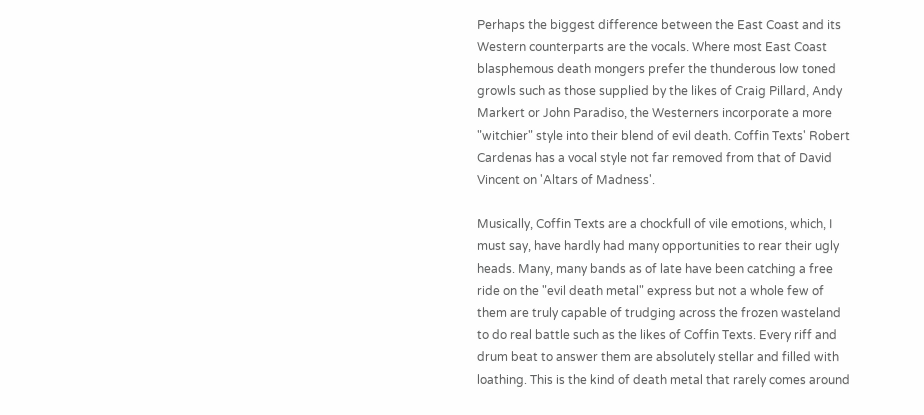Perhaps the biggest difference between the East Coast and its Western counterparts are the vocals. Where most East Coast blasphemous death mongers prefer the thunderous low toned growls such as those supplied by the likes of Craig Pillard, Andy Markert or John Paradiso, the Westerners incorporate a more "witchier" style into their blend of evil death. Coffin Texts' Robert Cardenas has a vocal style not far removed from that of David Vincent on 'Altars of Madness'.

Musically, Coffin Texts are a chockfull of vile emotions, which, I must say, have hardly had many opportunities to rear their ugly heads. Many, many bands as of late have been catching a free ride on the "evil death metal" express but not a whole few of them are truly capable of trudging across the frozen wasteland to do real battle such as the likes of Coffin Texts. Every riff and drum beat to answer them are absolutely stellar and filled with loathing. This is the kind of death metal that rarely comes around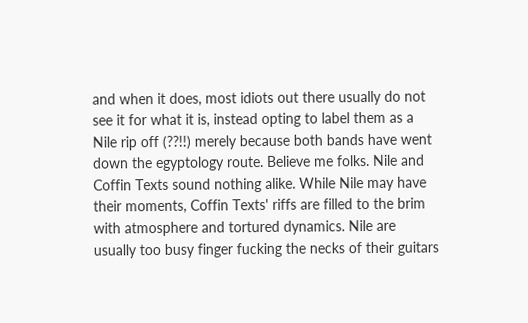and when it does, most idiots out there usually do not see it for what it is, instead opting to label them as a Nile rip off (??!!) merely because both bands have went down the egyptology route. Believe me folks. Nile and Coffin Texts sound nothing alike. While Nile may have their moments, Coffin Texts' riffs are filled to the brim with atmosphere and tortured dynamics. Nile are usually too busy finger fucking the necks of their guitars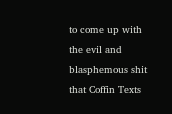to come up with the evil and blasphemous shit that Coffin Texts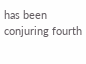has been conjuring fourth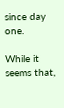since day one.

While it seems that,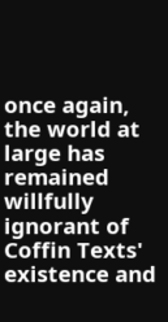once again, the world at large has remained willfully ignorant of Coffin Texts' existence and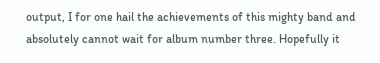output, I for one hail the achievements of this mighty band and absolutely cannot wait for album number three. Hopefully it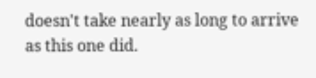doesn't take nearly as long to arrive as this one did.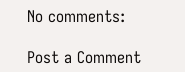No comments:

Post a Comment